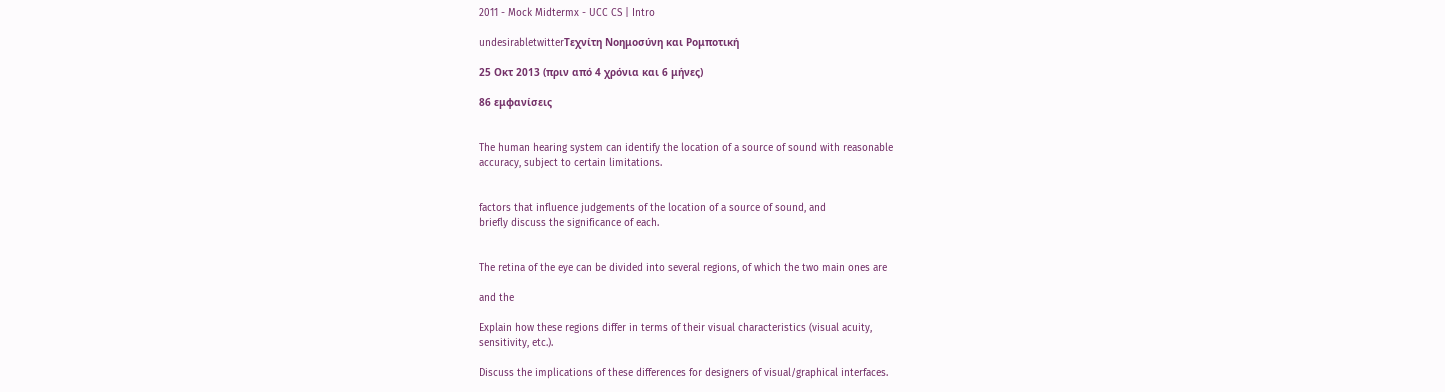2011 - Mock Midtermx - UCC CS | Intro

undesirabletwitterΤεχνίτη Νοημοσύνη και Ρομποτική

25 Οκτ 2013 (πριν από 4 χρόνια και 6 μήνες)

86 εμφανίσεις


The human hearing system can identify the location of a source of sound with reasonable
accuracy, subject to certain limitations.


factors that influence judgements of the location of a source of sound, and
briefly discuss the significance of each.


The retina of the eye can be divided into several regions, of which the two main ones are

and the

Explain how these regions differ in terms of their visual characteristics (visual acuity,
sensitivity, etc.).

Discuss the implications of these differences for designers of visual/graphical interfaces.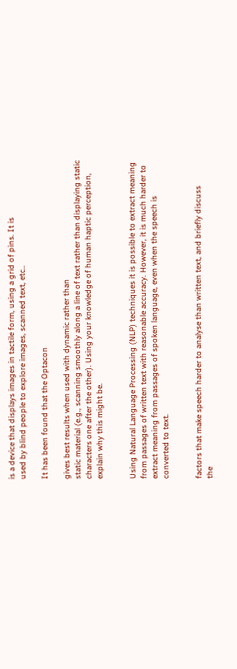is a device that displays images in tactile form, using a grid of pins. It is
used by blind people to explore images, scanned text, etc..

It has been found that the Optacon

gives best results when used with dynamic rather than
static material (e.g., scanning smoothly along a line of text rather than displaying static
characters one after the other). Using your knowledge of human haptic perception,
explain why this might be.


Using Natural Language Processing (NLP) techniques it is possible to extract meaning
from passages of written text with reasonable accuracy. However, it is much harder to
extract meaning from passages of spoken language, even when the speech is
converted to text.


factors that make speech harder to analyse than written text, and briefly discuss
the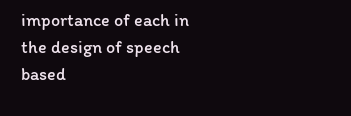importance of each in the design of speech
based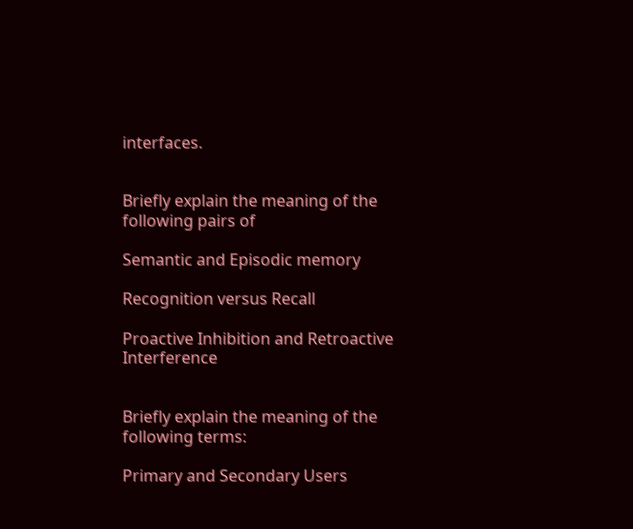interfaces.


Briefly explain the meaning of the following pairs of

Semantic and Episodic memory

Recognition versus Recall

Proactive Inhibition and Retroactive Interference


Briefly explain the meaning of the following terms:

Primary and Secondary Users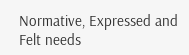Normative, Expressed and Felt needs